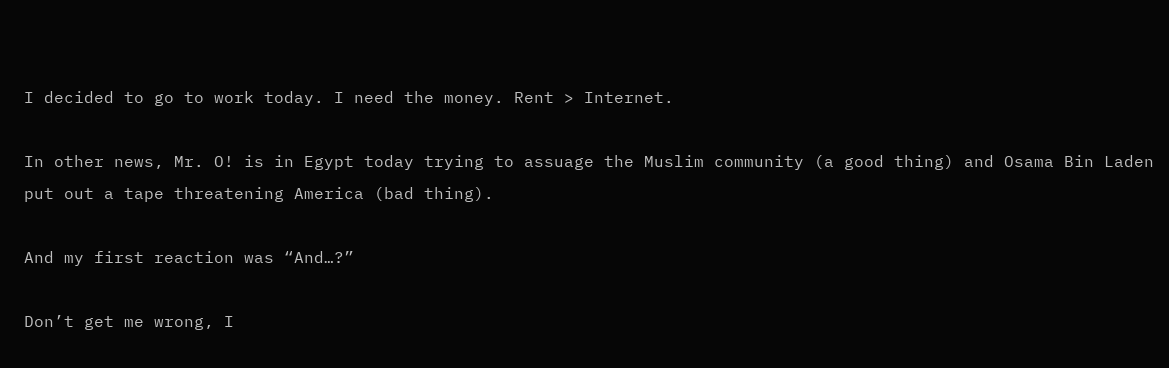I decided to go to work today. I need the money. Rent > Internet.

In other news, Mr. O! is in Egypt today trying to assuage the Muslim community (a good thing) and Osama Bin Laden put out a tape threatening America (bad thing).

And my first reaction was “And…?”

Don’t get me wrong, I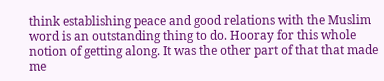think establishing peace and good relations with the Muslim word is an outstanding thing to do. Hooray for this whole notion of getting along. It was the other part of that that made me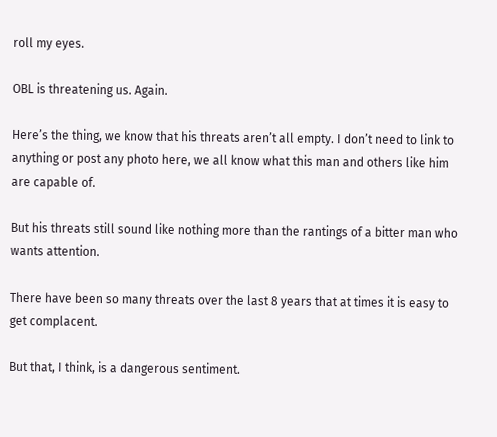roll my eyes.

OBL is threatening us. Again.

Here’s the thing, we know that his threats aren’t all empty. I don’t need to link to anything or post any photo here, we all know what this man and others like him are capable of.

But his threats still sound like nothing more than the rantings of a bitter man who wants attention.

There have been so many threats over the last 8 years that at times it is easy to get complacent.

But that, I think, is a dangerous sentiment.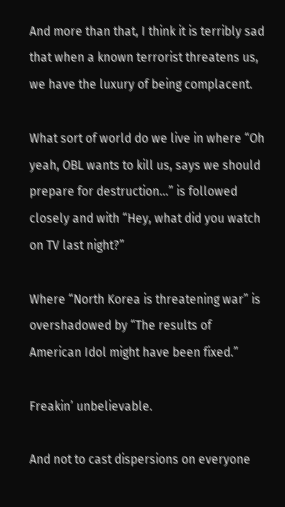And more than that, I think it is terribly sad that when a known terrorist threatens us, we have the luxury of being complacent.

What sort of world do we live in where “Oh yeah, OBL wants to kill us, says we should prepare for destruction…” is followed closely and with “Hey, what did you watch on TV last night?”

Where “North Korea is threatening war” is overshadowed by “The results of American Idol might have been fixed.”

Freakin’ unbelievable.

And not to cast dispersions on everyone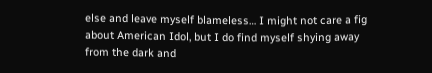else and leave myself blameless… I might not care a fig about American Idol, but I do find myself shying away from the dark and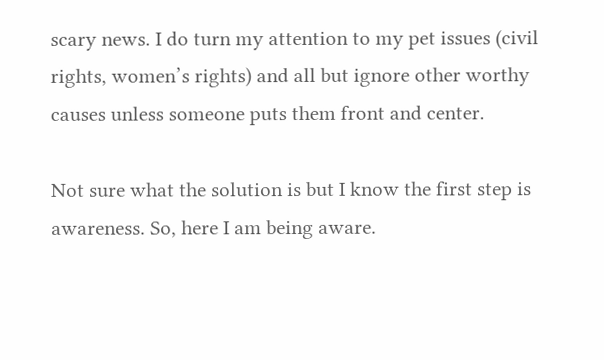scary news. I do turn my attention to my pet issues (civil rights, women’s rights) and all but ignore other worthy causes unless someone puts them front and center.

Not sure what the solution is but I know the first step is awareness. So, here I am being aware.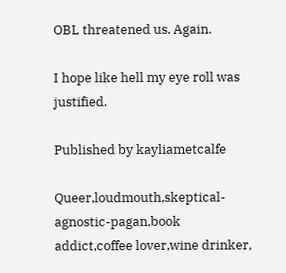OBL threatened us. Again.

I hope like hell my eye roll was justified.

Published by kayliametcalfe

Queer,loudmouth,skeptical-agnostic-pagan,book addict,coffee lover,wine drinker,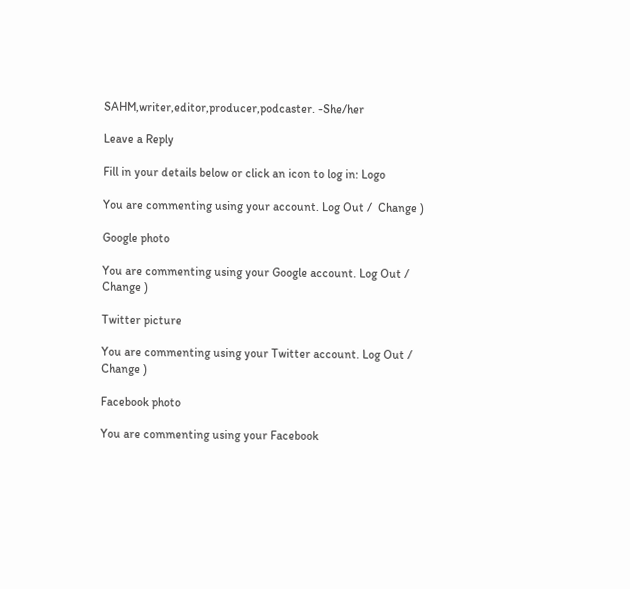SAHM,writer,editor,producer,podcaster. -She/her

Leave a Reply

Fill in your details below or click an icon to log in: Logo

You are commenting using your account. Log Out /  Change )

Google photo

You are commenting using your Google account. Log Out /  Change )

Twitter picture

You are commenting using your Twitter account. Log Out /  Change )

Facebook photo

You are commenting using your Facebook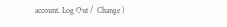account. Log Out /  Change )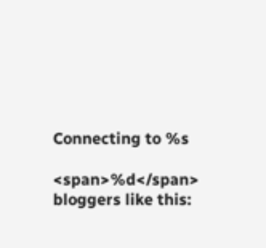Connecting to %s

<span>%d</span> bloggers like this: